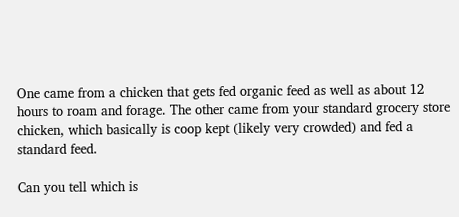One came from a chicken that gets fed organic feed as well as about 12 hours to roam and forage. The other came from your standard grocery store chicken, which basically is coop kept (likely very crowded) and fed a standard feed.

Can you tell which is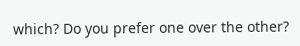which? Do you prefer one over the other?